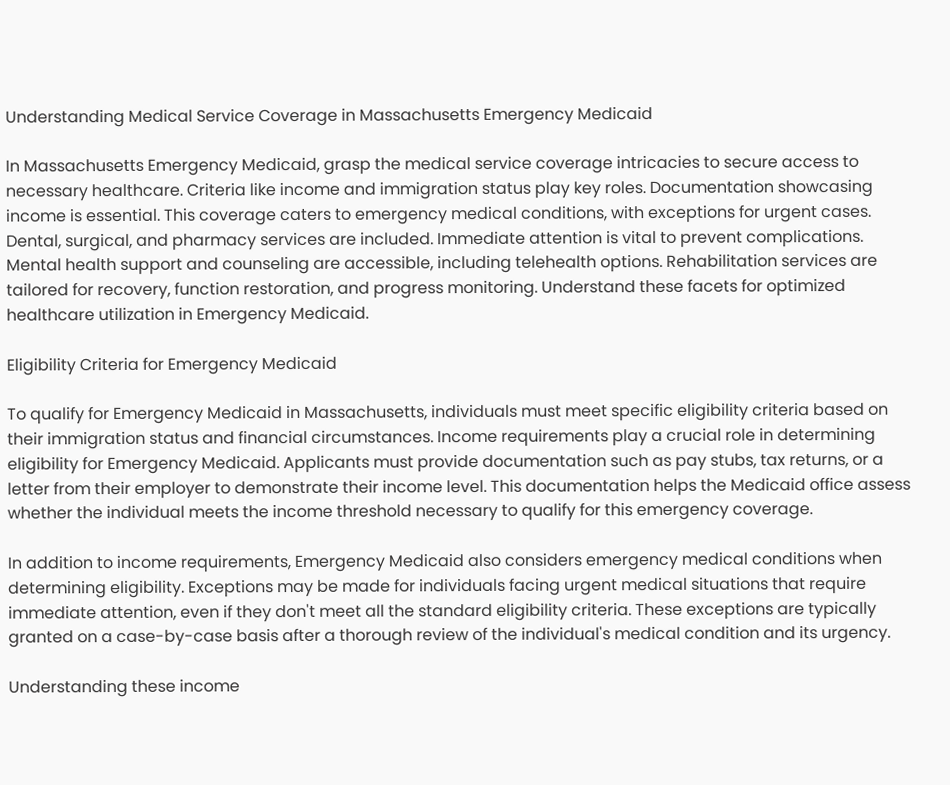Understanding Medical Service Coverage in Massachusetts Emergency Medicaid

In Massachusetts Emergency Medicaid, grasp the medical service coverage intricacies to secure access to necessary healthcare. Criteria like income and immigration status play key roles. Documentation showcasing income is essential. This coverage caters to emergency medical conditions, with exceptions for urgent cases. Dental, surgical, and pharmacy services are included. Immediate attention is vital to prevent complications. Mental health support and counseling are accessible, including telehealth options. Rehabilitation services are tailored for recovery, function restoration, and progress monitoring. Understand these facets for optimized healthcare utilization in Emergency Medicaid.

Eligibility Criteria for Emergency Medicaid

To qualify for Emergency Medicaid in Massachusetts, individuals must meet specific eligibility criteria based on their immigration status and financial circumstances. Income requirements play a crucial role in determining eligibility for Emergency Medicaid. Applicants must provide documentation such as pay stubs, tax returns, or a letter from their employer to demonstrate their income level. This documentation helps the Medicaid office assess whether the individual meets the income threshold necessary to qualify for this emergency coverage.

In addition to income requirements, Emergency Medicaid also considers emergency medical conditions when determining eligibility. Exceptions may be made for individuals facing urgent medical situations that require immediate attention, even if they don't meet all the standard eligibility criteria. These exceptions are typically granted on a case-by-case basis after a thorough review of the individual's medical condition and its urgency.

Understanding these income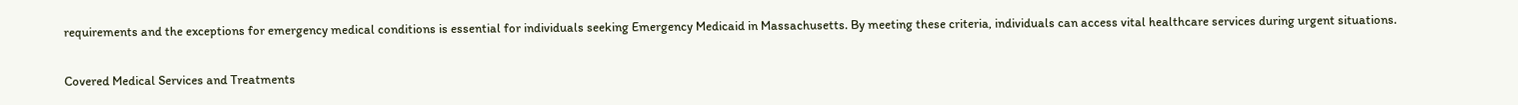requirements and the exceptions for emergency medical conditions is essential for individuals seeking Emergency Medicaid in Massachusetts. By meeting these criteria, individuals can access vital healthcare services during urgent situations.

Covered Medical Services and Treatments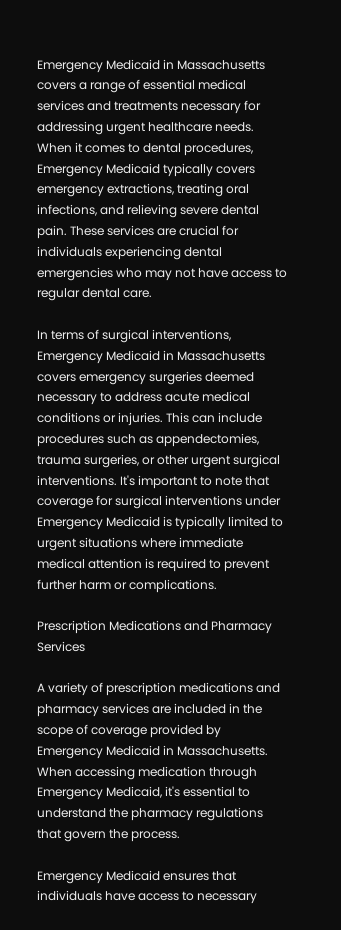Emergency Medicaid in Massachusetts covers a range of essential medical services and treatments necessary for addressing urgent healthcare needs. When it comes to dental procedures, Emergency Medicaid typically covers emergency extractions, treating oral infections, and relieving severe dental pain. These services are crucial for individuals experiencing dental emergencies who may not have access to regular dental care.

In terms of surgical interventions, Emergency Medicaid in Massachusetts covers emergency surgeries deemed necessary to address acute medical conditions or injuries. This can include procedures such as appendectomies, trauma surgeries, or other urgent surgical interventions. It's important to note that coverage for surgical interventions under Emergency Medicaid is typically limited to urgent situations where immediate medical attention is required to prevent further harm or complications.

Prescription Medications and Pharmacy Services

A variety of prescription medications and pharmacy services are included in the scope of coverage provided by Emergency Medicaid in Massachusetts. When accessing medication through Emergency Medicaid, it's essential to understand the pharmacy regulations that govern the process.

Emergency Medicaid ensures that individuals have access to necessary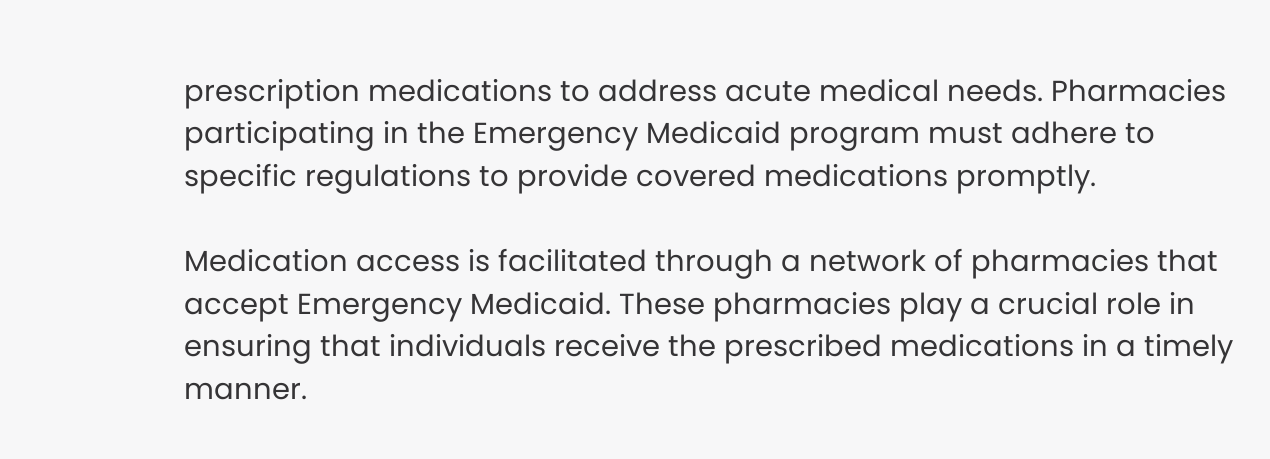prescription medications to address acute medical needs. Pharmacies participating in the Emergency Medicaid program must adhere to specific regulations to provide covered medications promptly.

Medication access is facilitated through a network of pharmacies that accept Emergency Medicaid. These pharmacies play a crucial role in ensuring that individuals receive the prescribed medications in a timely manner.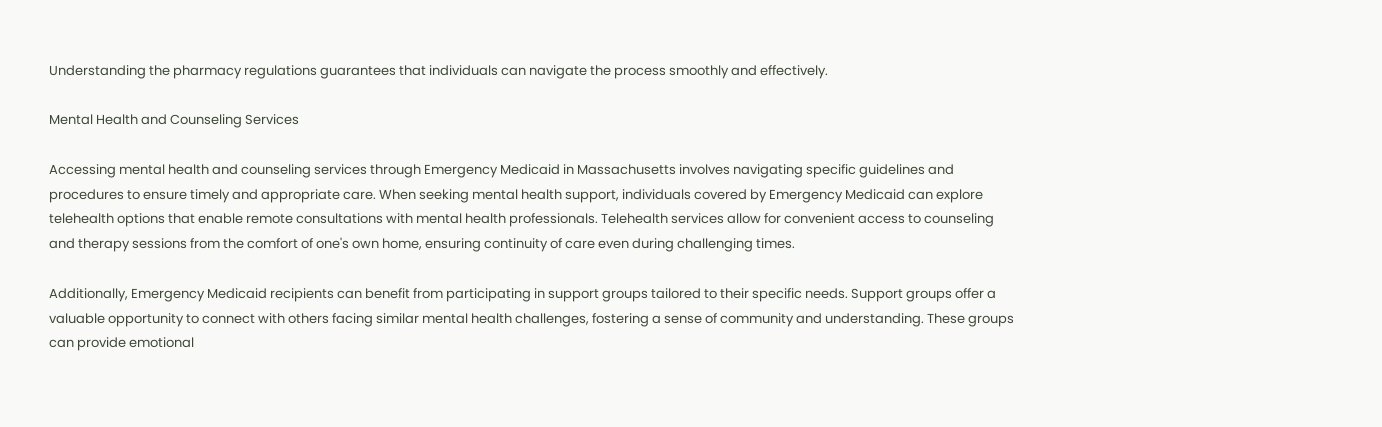Understanding the pharmacy regulations guarantees that individuals can navigate the process smoothly and effectively.

Mental Health and Counseling Services

Accessing mental health and counseling services through Emergency Medicaid in Massachusetts involves navigating specific guidelines and procedures to ensure timely and appropriate care. When seeking mental health support, individuals covered by Emergency Medicaid can explore telehealth options that enable remote consultations with mental health professionals. Telehealth services allow for convenient access to counseling and therapy sessions from the comfort of one's own home, ensuring continuity of care even during challenging times.

Additionally, Emergency Medicaid recipients can benefit from participating in support groups tailored to their specific needs. Support groups offer a valuable opportunity to connect with others facing similar mental health challenges, fostering a sense of community and understanding. These groups can provide emotional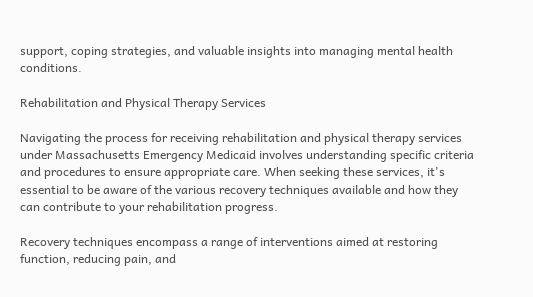support, coping strategies, and valuable insights into managing mental health conditions.

Rehabilitation and Physical Therapy Services

Navigating the process for receiving rehabilitation and physical therapy services under Massachusetts Emergency Medicaid involves understanding specific criteria and procedures to ensure appropriate care. When seeking these services, it's essential to be aware of the various recovery techniques available and how they can contribute to your rehabilitation progress.

Recovery techniques encompass a range of interventions aimed at restoring function, reducing pain, and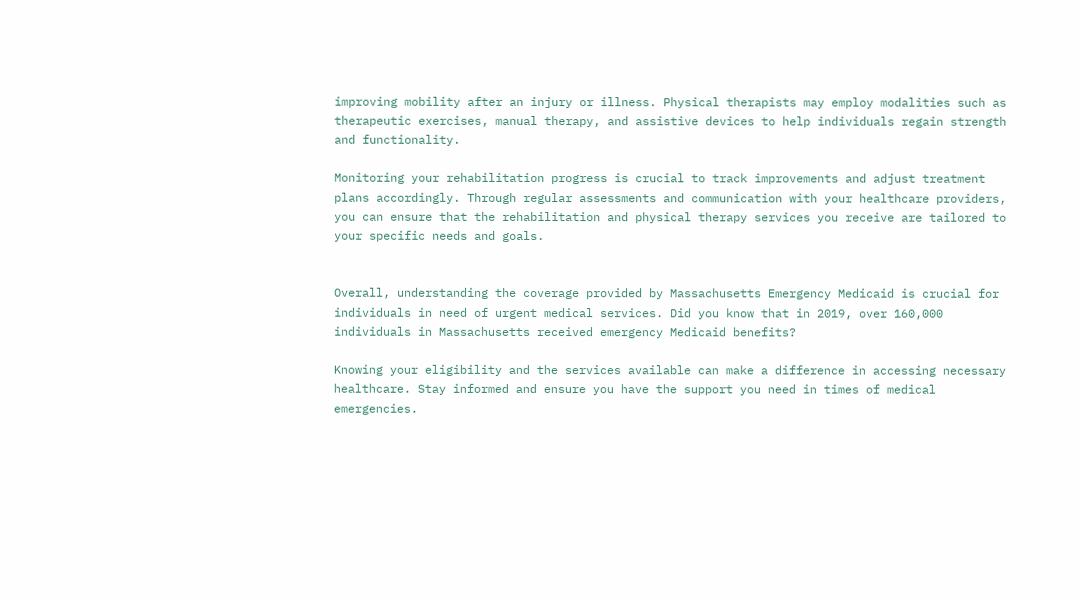improving mobility after an injury or illness. Physical therapists may employ modalities such as therapeutic exercises, manual therapy, and assistive devices to help individuals regain strength and functionality.

Monitoring your rehabilitation progress is crucial to track improvements and adjust treatment plans accordingly. Through regular assessments and communication with your healthcare providers, you can ensure that the rehabilitation and physical therapy services you receive are tailored to your specific needs and goals.


Overall, understanding the coverage provided by Massachusetts Emergency Medicaid is crucial for individuals in need of urgent medical services. Did you know that in 2019, over 160,000 individuals in Massachusetts received emergency Medicaid benefits?

Knowing your eligibility and the services available can make a difference in accessing necessary healthcare. Stay informed and ensure you have the support you need in times of medical emergencies.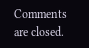Comments are closed.